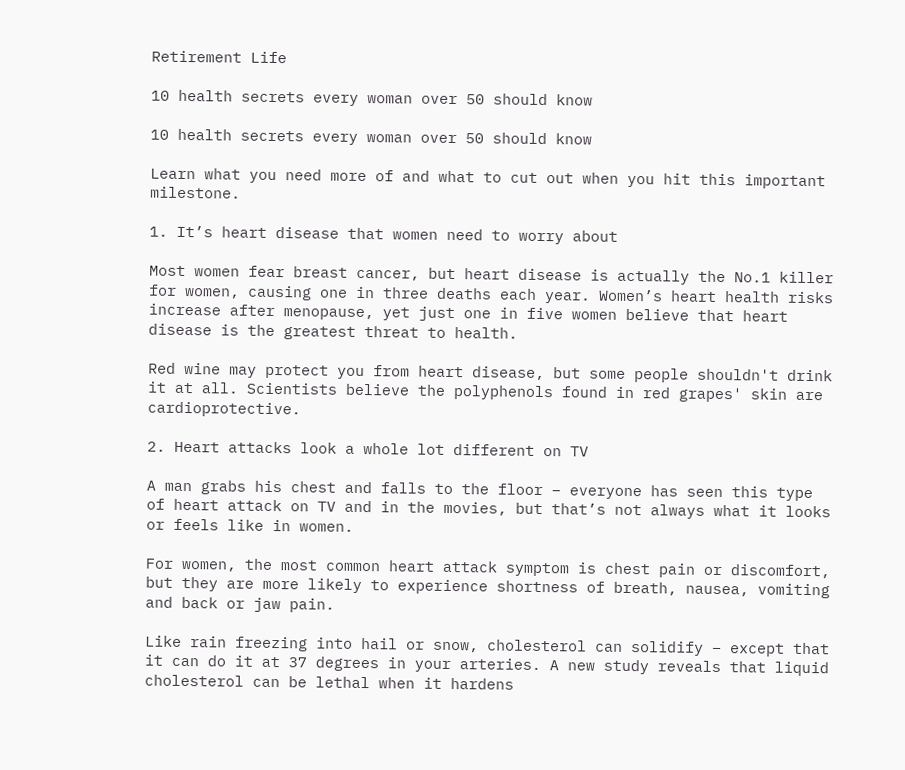Retirement Life

10 health secrets every woman over 50 should know

10 health secrets every woman over 50 should know

Learn what you need more of and what to cut out when you hit this important milestone.

1. It’s heart disease that women need to worry about

Most women fear breast cancer, but heart disease is actually the No.1 killer for women, causing one in three deaths each year. Women’s heart health risks increase after menopause, yet just one in five women believe that heart disease is the greatest threat to health.

Red wine may protect you from heart disease, but some people shouldn't drink it at all. Scientists believe the polyphenols found in red grapes' skin are cardioprotective.

2. Heart attacks look a whole lot different on TV

A man grabs his chest and falls to the floor – everyone has seen this type of heart attack on TV and in the movies, but that’s not always what it looks or feels like in women.

For women, the most common heart attack symptom is chest pain or discomfort, but they are more likely to experience shortness of breath, nausea, vomiting and back or jaw pain.

Like rain freezing into hail or snow, cholesterol can solidify – except that it can do it at 37 degrees in your arteries. A new study reveals that liquid cholesterol can be lethal when it hardens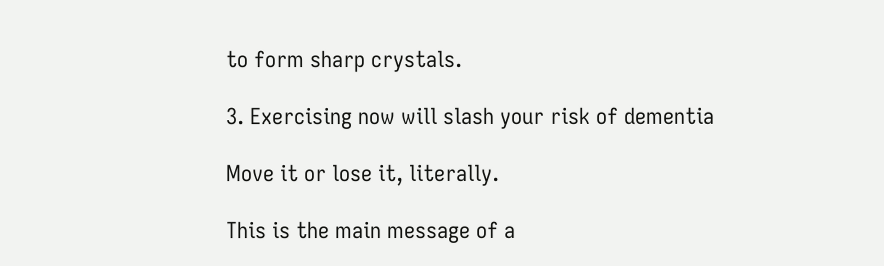to form sharp crystals.

3. Exercising now will slash your risk of dementia

Move it or lose it, literally.

This is the main message of a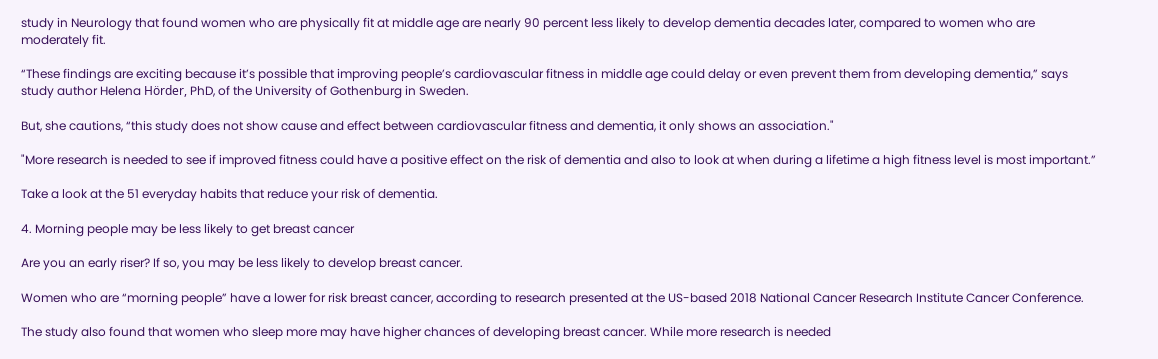study in Neurology that found women who are physically fit at middle age are nearly 90 percent less likely to develop dementia decades later, compared to women who are moderately fit.

“These findings are exciting because it’s possible that improving people’s cardiovascular fitness in middle age could delay or even prevent them from developing dementia,” says study author Helena Hörder, PhD, of the University of Gothenburg in Sweden.

But, she cautions, “this study does not show cause and effect between cardiovascular fitness and dementia, it only shows an association."

"More research is needed to see if improved fitness could have a positive effect on the risk of dementia and also to look at when during a lifetime a high fitness level is most important.”

Take a look at the 51 everyday habits that reduce your risk of dementia.

4. Morning people may be less likely to get breast cancer

Are you an early riser? If so, you may be less likely to develop breast cancer.

Women who are “morning people” have a lower for risk breast cancer, according to research presented at the US-based 2018 National Cancer Research Institute Cancer Conference.

The study also found that women who sleep more may have higher chances of developing breast cancer. While more research is needed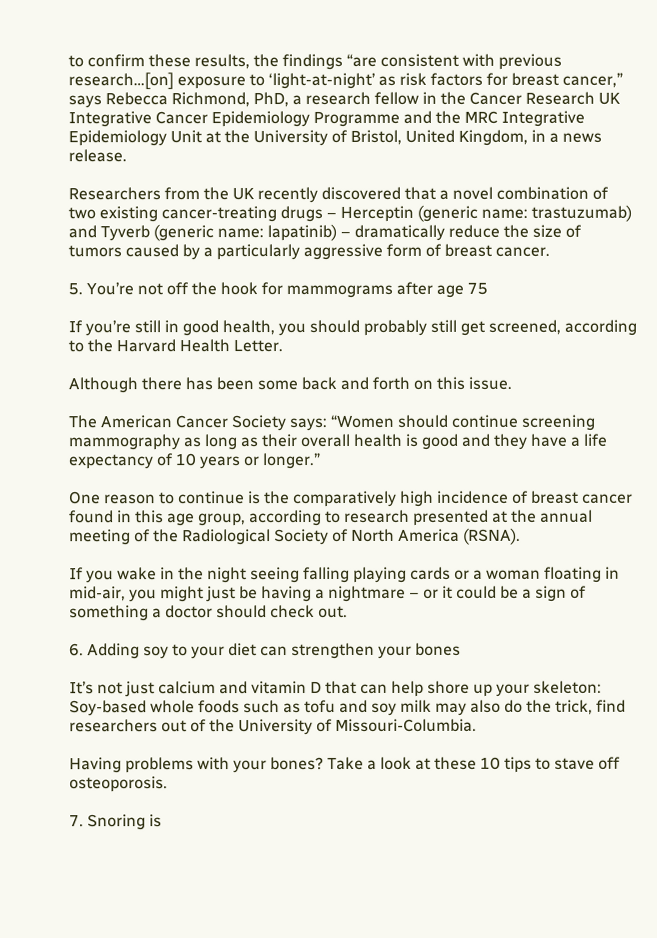to confirm these results, the findings “are consistent with previous research…[on] exposure to ‘light-at-night’ as risk factors for breast cancer,” says Rebecca Richmond, PhD, a research fellow in the Cancer Research UK Integrative Cancer Epidemiology Programme and the MRC Integrative Epidemiology Unit at the University of Bristol, United Kingdom, in a news release.

Researchers from the UK recently discovered that a novel combination of two existing cancer-treating drugs – Herceptin (generic name: trastuzumab) and Tyverb (generic name: lapatinib) – dramatically reduce the size of tumors caused by a particularly aggressive form of breast cancer.

5. You’re not off the hook for mammograms after age 75

If you’re still in good health, you should probably still get screened, according to the Harvard Health Letter.

Although there has been some back and forth on this issue.

The American Cancer Society says: “Women should continue screening mammography as long as their overall health is good and they have a life expectancy of 10 years or longer.”

One reason to continue is the comparatively high incidence of breast cancer found in this age group, according to research presented at the annual meeting of the Radiological Society of North America (RSNA).

If you wake in the night seeing falling playing cards or a woman floating in mid-air, you might just be having a nightmare – or it could be a sign of something a doctor should check out.

6. Adding soy to your diet can strengthen your bones

It’s not just calcium and vitamin D that can help shore up your skeleton: Soy-based whole foods such as tofu and soy milk may also do the trick, find researchers out of the University of Missouri-Columbia.

Having problems with your bones? Take a look at these 10 tips to stave off osteoporosis.

7. Snoring is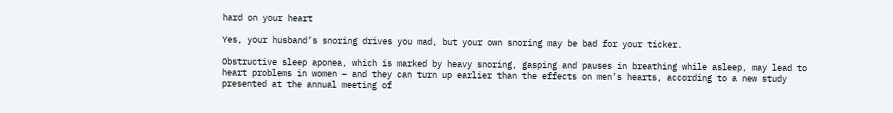hard on your heart

Yes, your husband’s snoring drives you mad, but your own snoring may be bad for your ticker.

Obstructive sleep aponea, which is marked by heavy snoring, gasping and pauses in breathing while asleep, may lead to heart problems in women – and they can turn up earlier than the effects on men’s hearts, according to a new study presented at the annual meeting of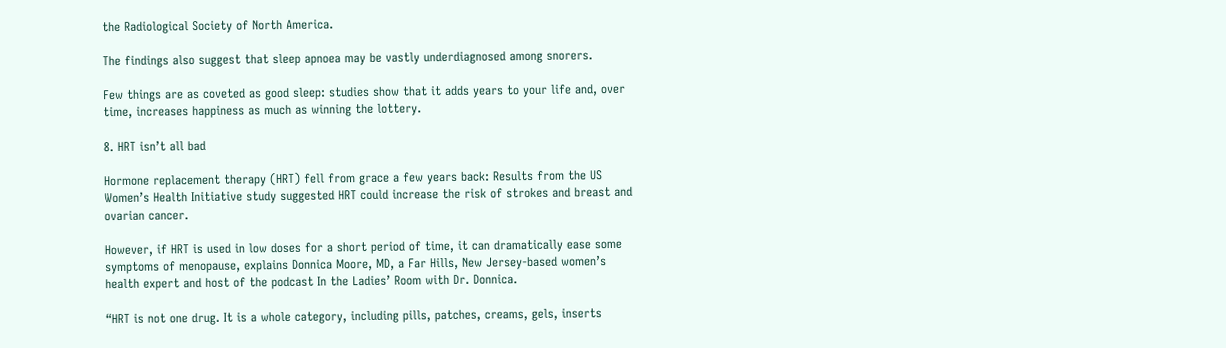the Radiological Society of North America.

The findings also suggest that sleep apnoea may be vastly underdiagnosed among snorers.

Few things are as coveted as good sleep: studies show that it adds years to your life and, over time, increases happiness as much as winning the lottery.

8. HRT isn’t all bad

Hormone replacement therapy (HRT) fell from grace a few years back: Results from the US Women’s Health Initiative study suggested HRT could increase the risk of strokes and breast and ovarian cancer.

However, if HRT is used in low doses for a short period of time, it can dramatically ease some symptoms of menopause, explains Donnica Moore, MD, a Far Hills, New Jersey-based women’s health expert and host of the podcast In the Ladies’ Room with Dr. Donnica.

“HRT is not one drug. It is a whole category, including pills, patches, creams, gels, inserts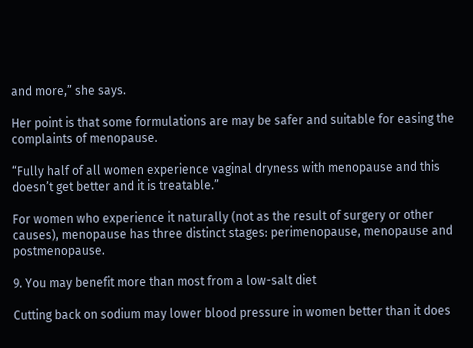and more,” she says.

Her point is that some formulations are may be safer and suitable for easing the complaints of menopause.

“Fully half of all women experience vaginal dryness with menopause and this doesn’t get better and it is treatable.”

For women who experience it naturally (not as the result of surgery or other causes), menopause has three distinct stages: perimenopause, menopause and postmenopause.

9. You may benefit more than most from a low-salt diet

Cutting back on sodium may lower blood pressure in women better than it does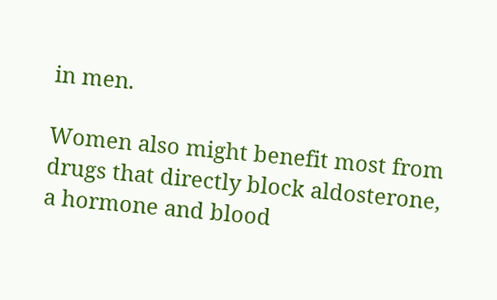in men.

Women also might benefit most from drugs that directly block aldosterone, a hormone and blood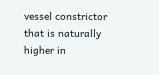vessel constrictor that is naturally higher in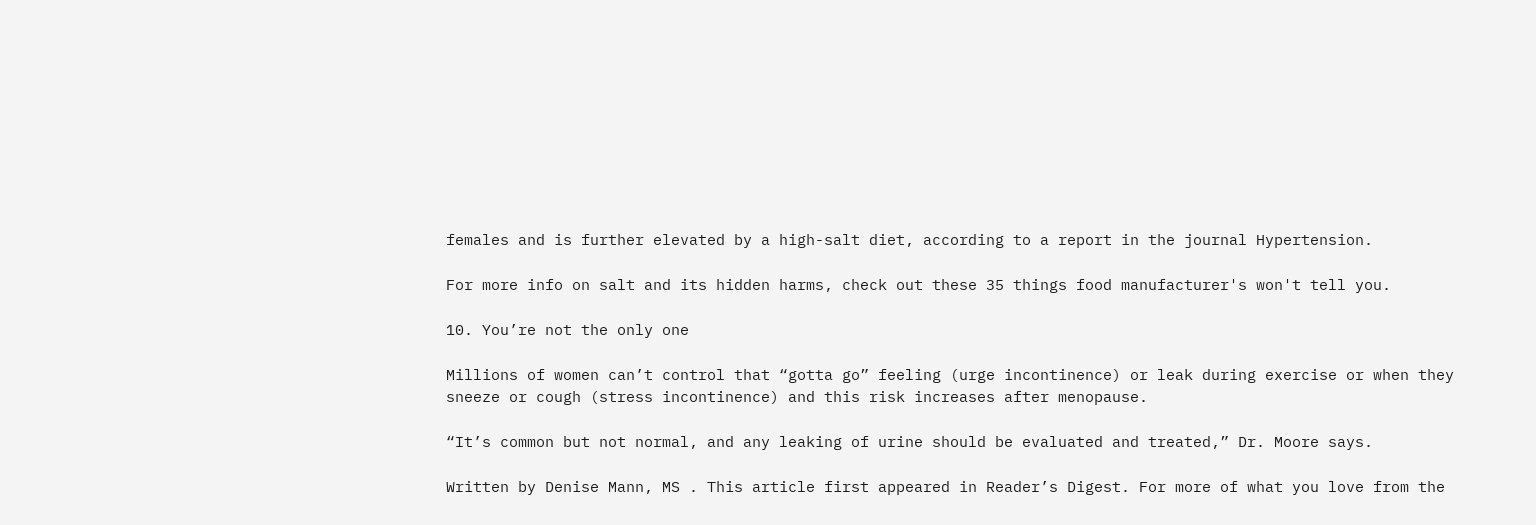females and is further elevated by a high-salt diet, according to a report in the journal Hypertension.

For more info on salt and its hidden harms, check out these 35 things food manufacturer's won't tell you.

10. You’re not the only one

Millions of women can’t control that “gotta go” feeling (urge incontinence) or leak during exercise or when they sneeze or cough (stress incontinence) and this risk increases after menopause.

“It’s common but not normal, and any leaking of urine should be evaluated and treated,” Dr. Moore says.

Written by Denise Mann, MS . This article first appeared in Reader’s Digest. For more of what you love from the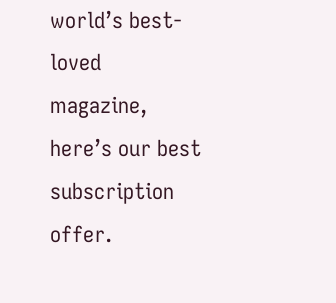world’s best-loved magazine, here’s our best subscription offer.